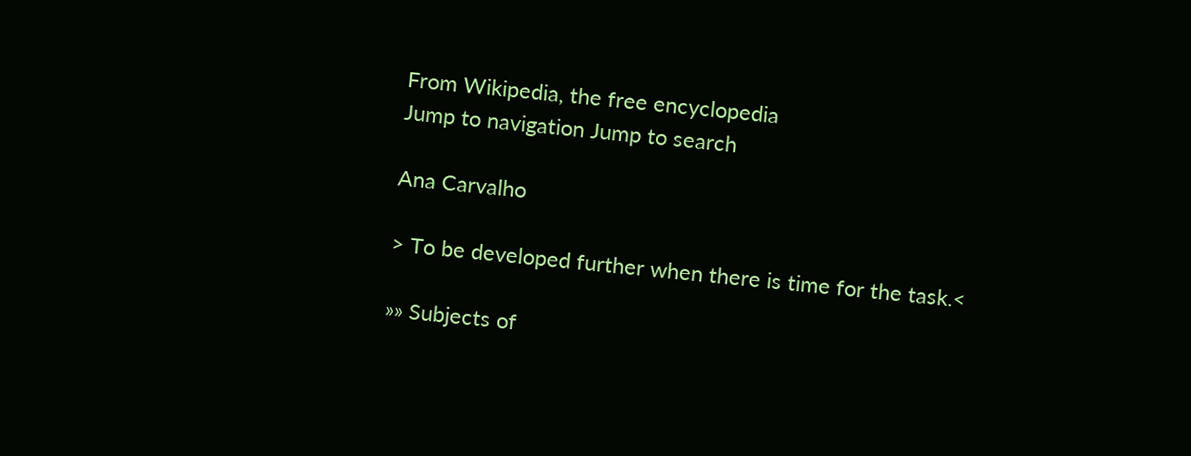From Wikipedia, the free encyclopedia
Jump to navigation Jump to search

Ana Carvalho

> To be developed further when there is time for the task.<

»» Subjects of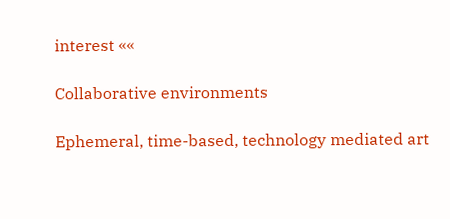interest ««

Collaborative environments

Ephemeral, time-based, technology mediated art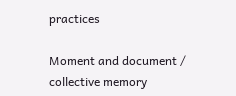practices

Moment and document / collective memory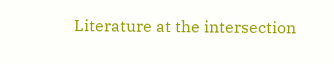Literature at the intersection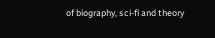of biography, sci-fi and theory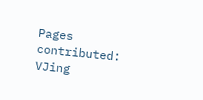Pages contributed: VJing